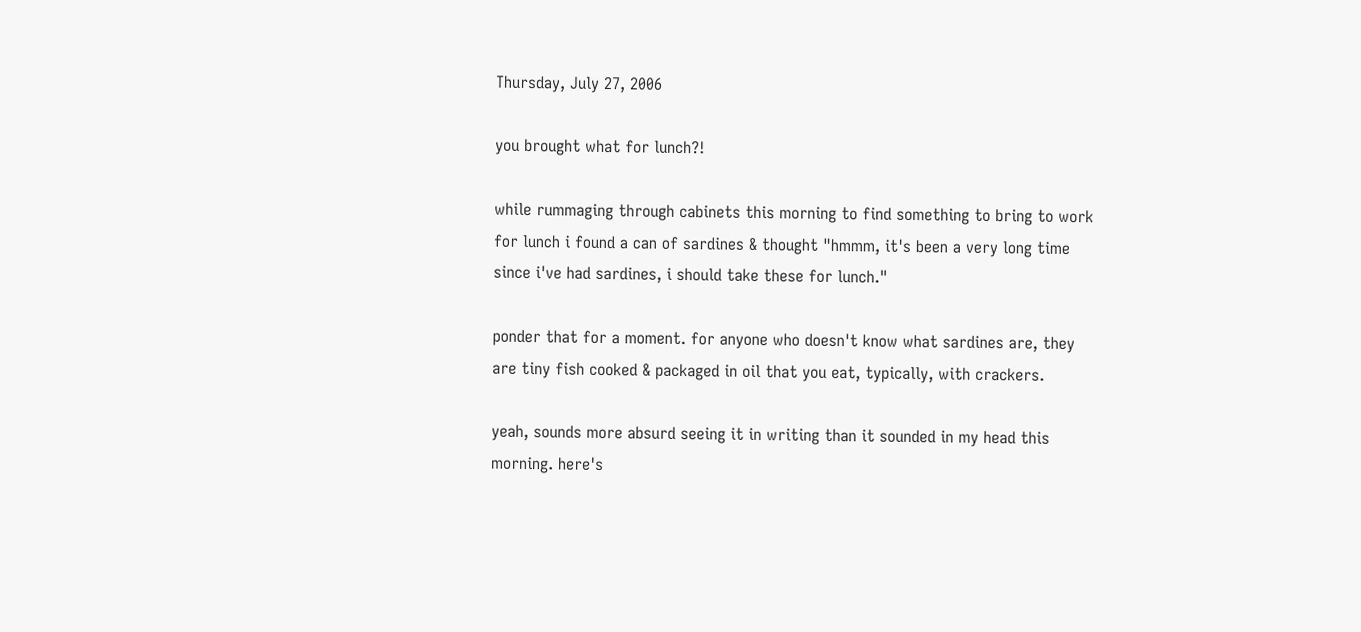Thursday, July 27, 2006

you brought what for lunch?!

while rummaging through cabinets this morning to find something to bring to work for lunch i found a can of sardines & thought "hmmm, it's been a very long time since i've had sardines, i should take these for lunch."

ponder that for a moment. for anyone who doesn't know what sardines are, they are tiny fish cooked & packaged in oil that you eat, typically, with crackers.

yeah, sounds more absurd seeing it in writing than it sounded in my head this morning. here's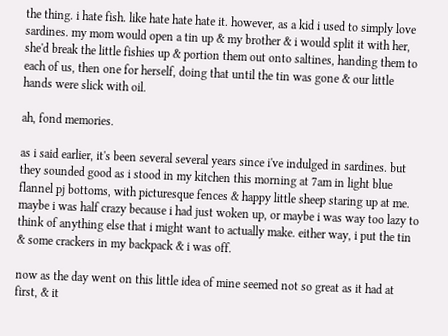the thing. i hate fish. like hate hate hate it. however, as a kid i used to simply love sardines. my mom would open a tin up & my brother & i would split it with her, she'd break the little fishies up & portion them out onto saltines, handing them to each of us, then one for herself, doing that until the tin was gone & our little hands were slick with oil.

ah, fond memories.

as i said earlier, it's been several several years since i've indulged in sardines. but they sounded good as i stood in my kitchen this morning at 7am in light blue flannel pj bottoms, with picturesque fences & happy little sheep staring up at me. maybe i was half crazy because i had just woken up, or maybe i was way too lazy to think of anything else that i might want to actually make. either way, i put the tin & some crackers in my backpack & i was off.

now as the day went on this little idea of mine seemed not so great as it had at first, & it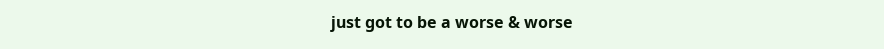just got to be a worse & worse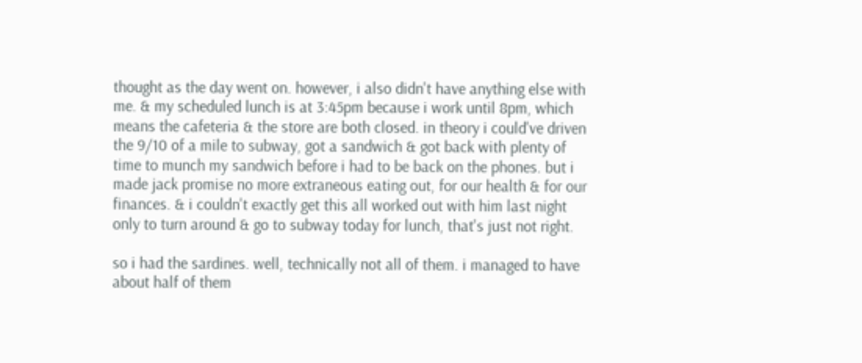thought as the day went on. however, i also didn't have anything else with me. & my scheduled lunch is at 3:45pm because i work until 8pm, which means the cafeteria & the store are both closed. in theory i could've driven the 9/10 of a mile to subway, got a sandwich & got back with plenty of time to munch my sandwich before i had to be back on the phones. but i made jack promise no more extraneous eating out, for our health & for our finances. & i couldn't exactly get this all worked out with him last night only to turn around & go to subway today for lunch, that's just not right.

so i had the sardines. well, technically not all of them. i managed to have about half of them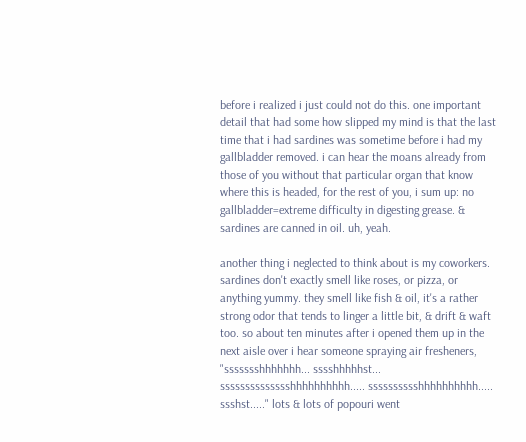before i realized i just could not do this. one important detail that had some how slipped my mind is that the last time that i had sardines was sometime before i had my gallbladder removed. i can hear the moans already from those of you without that particular organ that know where this is headed, for the rest of you, i sum up: no gallbladder=extreme difficulty in digesting grease. & sardines are canned in oil. uh, yeah.

another thing i neglected to think about is my coworkers. sardines don't exactly smell like roses, or pizza, or anything yummy. they smell like fish & oil, it's a rather strong odor that tends to linger a little bit, & drift & waft too. so about ten minutes after i opened them up in the next aisle over i hear someone spraying air fresheners, "ssssssshhhhhhh... sssshhhhhst... sssssssssssssshhhhhhhhhh..... sssssssssshhhhhhhhhh..... ssshst....." lots & lots of popouri went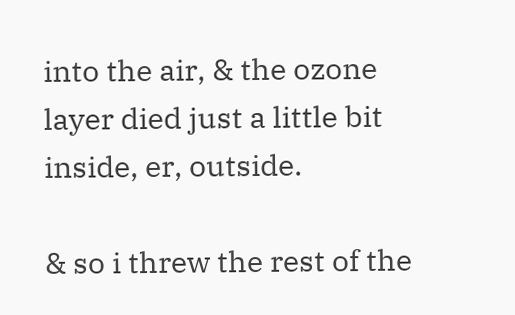into the air, & the ozone layer died just a little bit inside, er, outside.

& so i threw the rest of the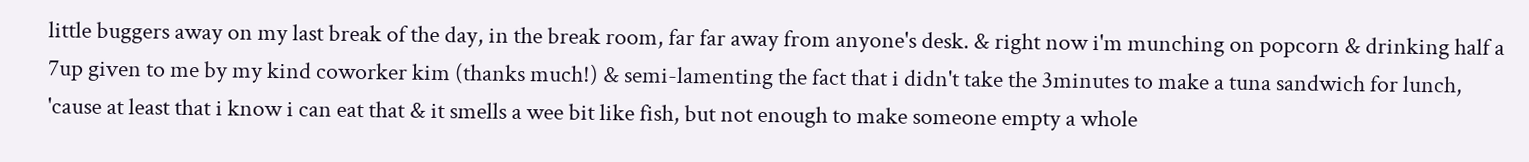little buggers away on my last break of the day, in the break room, far far away from anyone's desk. & right now i'm munching on popcorn & drinking half a 7up given to me by my kind coworker kim (thanks much!) & semi-lamenting the fact that i didn't take the 3minutes to make a tuna sandwich for lunch, 'cause at least that i know i can eat that & it smells a wee bit like fish, but not enough to make someone empty a whole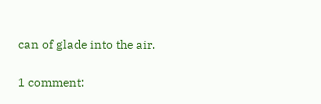can of glade into the air.

1 comment: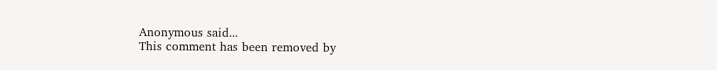Anonymous said...
This comment has been removed by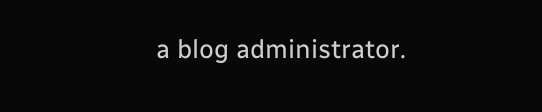a blog administrator.